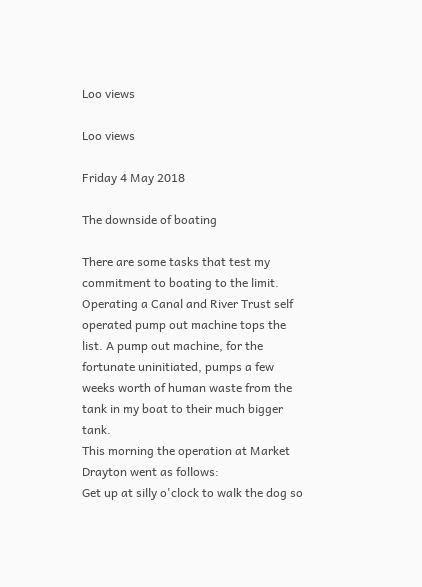Loo views

Loo views

Friday 4 May 2018

The downside of boating

There are some tasks that test my commitment to boating to the limit. Operating a Canal and River Trust self operated pump out machine tops the list. A pump out machine, for the fortunate uninitiated, pumps a few weeks worth of human waste from the tank in my boat to their much bigger tank.
This morning the operation at Market Drayton went as follows:
Get up at silly o'clock to walk the dog so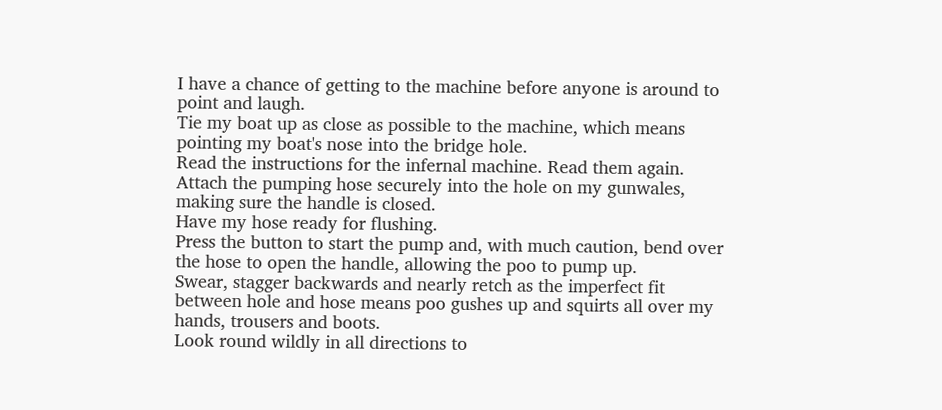I have a chance of getting to the machine before anyone is around to point and laugh.
Tie my boat up as close as possible to the machine, which means pointing my boat's nose into the bridge hole.
Read the instructions for the infernal machine. Read them again.
Attach the pumping hose securely into the hole on my gunwales, making sure the handle is closed.
Have my hose ready for flushing.
Press the button to start the pump and, with much caution, bend over the hose to open the handle, allowing the poo to pump up.
Swear, stagger backwards and nearly retch as the imperfect fit between hole and hose means poo gushes up and squirts all over my hands, trousers and boots.
Look round wildly in all directions to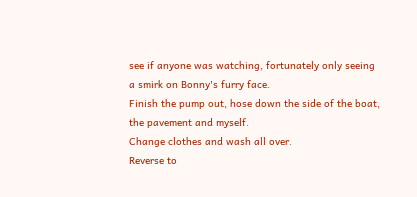see if anyone was watching, fortunately only seeing a smirk on Bonny's furry face.
Finish the pump out, hose down the side of the boat, the pavement and myself.
Change clothes and wash all over.
Reverse to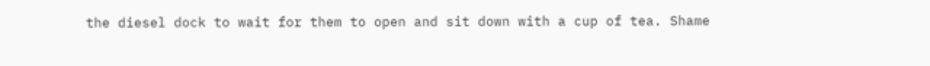the diesel dock to wait for them to open and sit down with a cup of tea. Shame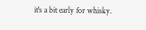it's a bit early for whisky.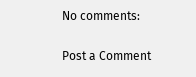No comments:

Post a Comment